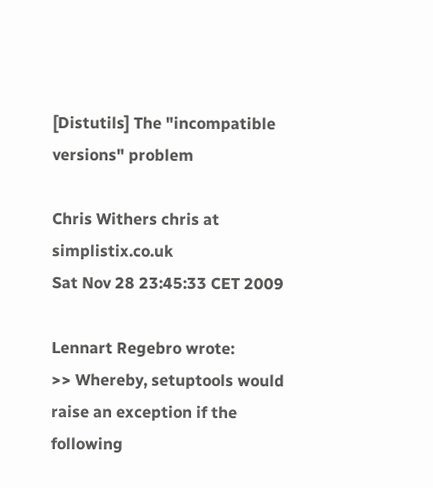[Distutils] The "incompatible versions" problem

Chris Withers chris at simplistix.co.uk
Sat Nov 28 23:45:33 CET 2009

Lennart Regebro wrote:
>> Whereby, setuptools would raise an exception if the following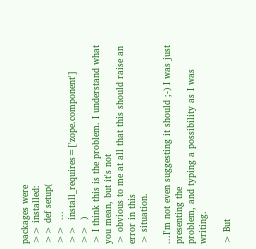packages were
>> installed:
>> def setup(
>>  ...
>>  install_requires=['zope.component']
>>  )
> I think this is the problem. I understand what you mean, but it's not
> obvious to me at all that this should raise an error in this
> situation.

...I'm not even suggesting it should ;-) I was just presenting the
problem, and typing a possibility as I was writing.

> But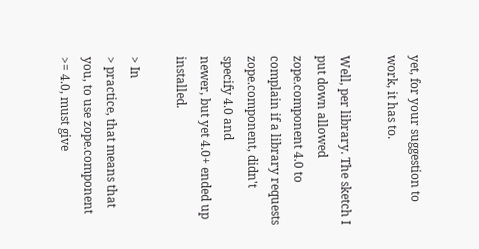yet, for your suggestion to work, it has to.

Well, per library. The sketch I put down allowed zope.component 4.0 to
complain if a library requests zope.component, didn't specify 4.0 and
newer, but yet 4.0+ ended up installed.

> In
> practice, that means that you, to use zope.component >= 4.0, must give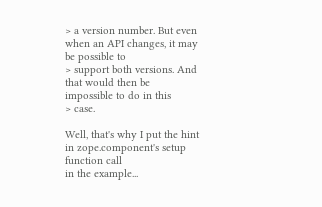> a version number. But even when an API changes, it may be possible to
> support both versions. And that would then be impossible to do in this
> case.

Well, that's why I put the hint in zope.component's setup function call
in the example...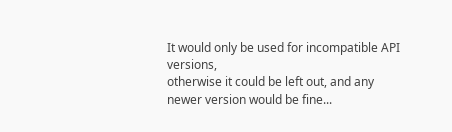It would only be used for incompatible API versions,
otherwise it could be left out, and any newer version would be fine...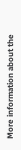More information about the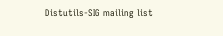Distutils-SIG mailing list